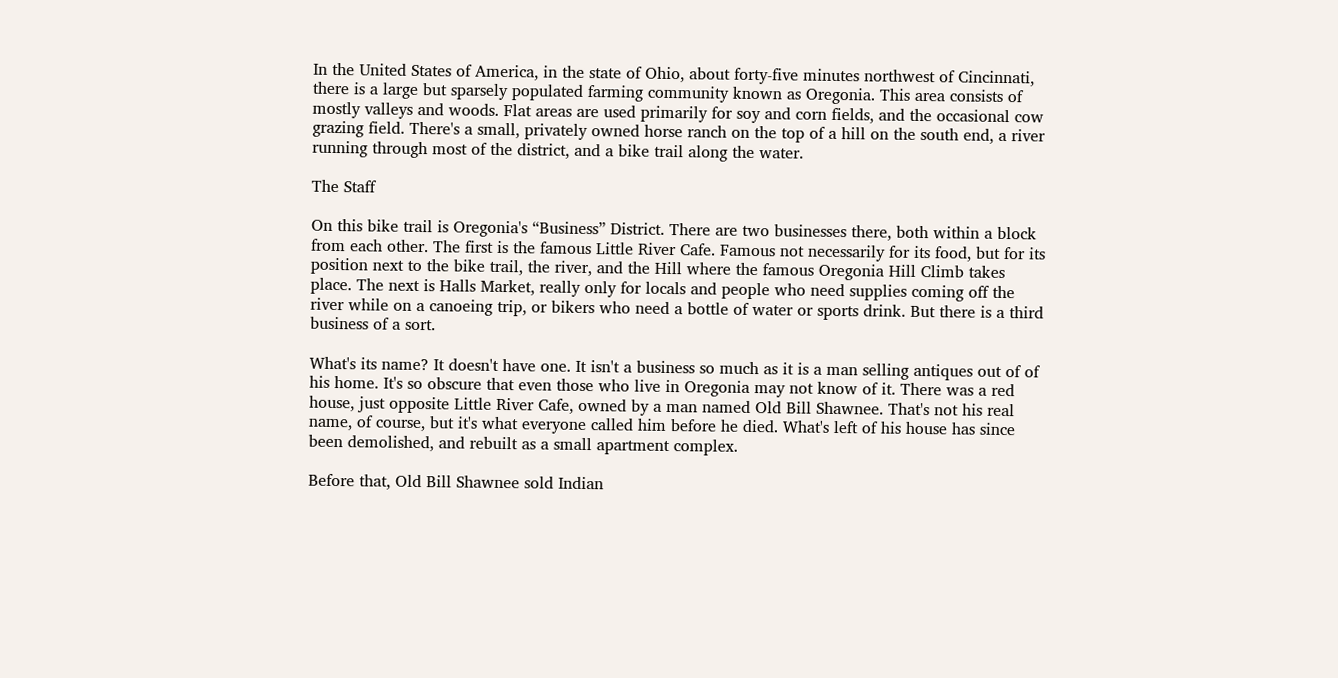In the United States of America, in the state of Ohio, about forty-five minutes northwest of Cincinnati, there is a large but sparsely populated farming community known as Oregonia. This area consists of mostly valleys and woods. Flat areas are used primarily for soy and corn fields, and the occasional cow grazing field. There's a small, privately owned horse ranch on the top of a hill on the south end, a river running through most of the district, and a bike trail along the water.

The Staff

On this bike trail is Oregonia's “Business” District. There are two businesses there, both within a block from each other. The first is the famous Little River Cafe. Famous not necessarily for its food, but for its position next to the bike trail, the river, and the Hill where the famous Oregonia Hill Climb takes place. The next is Halls Market, really only for locals and people who need supplies coming off the river while on a canoeing trip, or bikers who need a bottle of water or sports drink. But there is a third business of a sort.

What's its name? It doesn't have one. It isn't a business so much as it is a man selling antiques out of of his home. It's so obscure that even those who live in Oregonia may not know of it. There was a red house, just opposite Little River Cafe, owned by a man named Old Bill Shawnee. That's not his real name, of course, but it's what everyone called him before he died. What's left of his house has since been demolished, and rebuilt as a small apartment complex.

Before that, Old Bill Shawnee sold Indian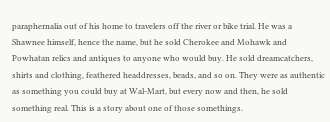paraphernalia out of his home to travelers off the river or bike trial. He was a Shawnee himself, hence the name, but he sold Cherokee and Mohawk and Powhatan relics and antiques to anyone who would buy. He sold dreamcatchers, shirts and clothing, feathered headdresses, beads, and so on. They were as authentic as something you could buy at Wal-Mart, but every now and then, he sold something real. This is a story about one of those somethings.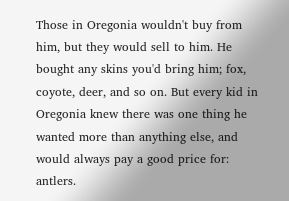Those in Oregonia wouldn't buy from him, but they would sell to him. He bought any skins you'd bring him; fox, coyote, deer, and so on. But every kid in Oregonia knew there was one thing he wanted more than anything else, and would always pay a good price for: antlers.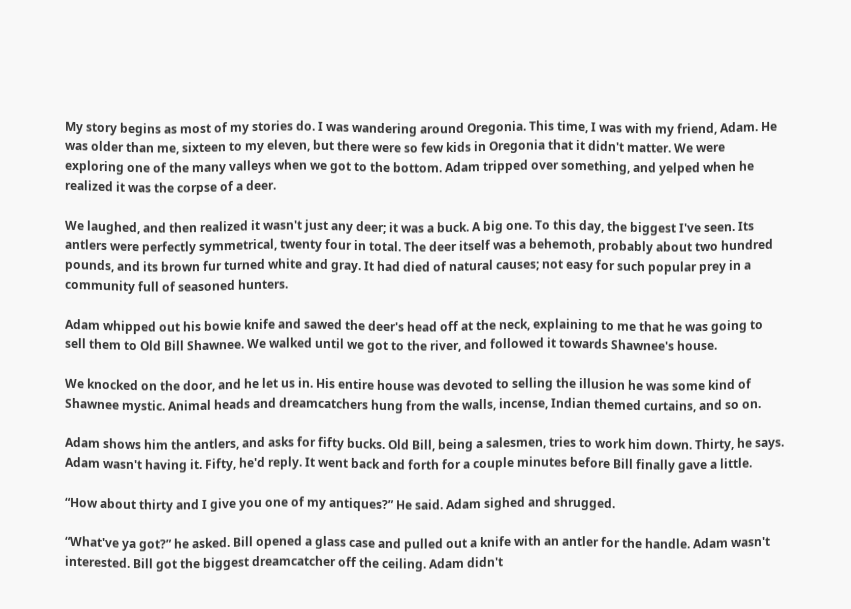My story begins as most of my stories do. I was wandering around Oregonia. This time, I was with my friend, Adam. He was older than me, sixteen to my eleven, but there were so few kids in Oregonia that it didn't matter. We were exploring one of the many valleys when we got to the bottom. Adam tripped over something, and yelped when he realized it was the corpse of a deer.

We laughed, and then realized it wasn't just any deer; it was a buck. A big one. To this day, the biggest I've seen. Its antlers were perfectly symmetrical, twenty four in total. The deer itself was a behemoth, probably about two hundred pounds, and its brown fur turned white and gray. It had died of natural causes; not easy for such popular prey in a community full of seasoned hunters.

Adam whipped out his bowie knife and sawed the deer's head off at the neck, explaining to me that he was going to sell them to Old Bill Shawnee. We walked until we got to the river, and followed it towards Shawnee's house.

We knocked on the door, and he let us in. His entire house was devoted to selling the illusion he was some kind of Shawnee mystic. Animal heads and dreamcatchers hung from the walls, incense, Indian themed curtains, and so on.

Adam shows him the antlers, and asks for fifty bucks. Old Bill, being a salesmen, tries to work him down. Thirty, he says. Adam wasn't having it. Fifty, he'd reply. It went back and forth for a couple minutes before Bill finally gave a little.

“How about thirty and I give you one of my antiques?” He said. Adam sighed and shrugged.

“What've ya got?” he asked. Bill opened a glass case and pulled out a knife with an antler for the handle. Adam wasn't interested. Bill got the biggest dreamcatcher off the ceiling. Adam didn't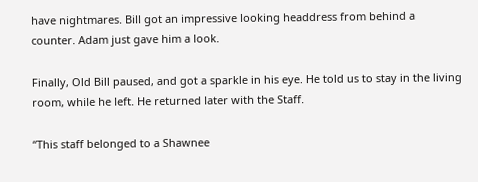have nightmares. Bill got an impressive looking headdress from behind a counter. Adam just gave him a look.

Finally, Old Bill paused, and got a sparkle in his eye. He told us to stay in the living room, while he left. He returned later with the Staff.

“This staff belonged to a Shawnee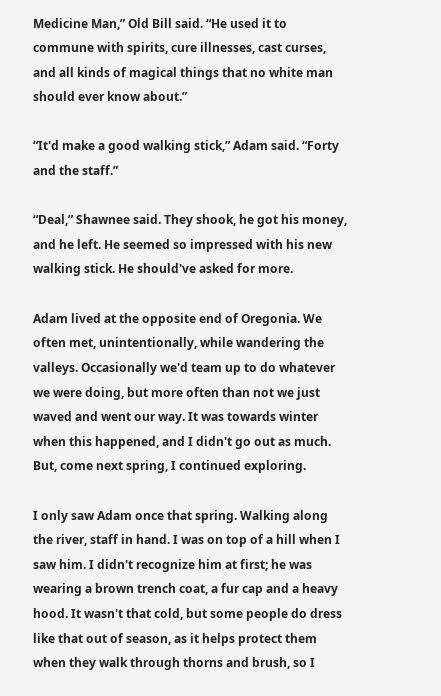Medicine Man,” Old Bill said. “He used it to commune with spirits, cure illnesses, cast curses, and all kinds of magical things that no white man should ever know about.”

“It'd make a good walking stick,” Adam said. “Forty and the staff.”

“Deal,” Shawnee said. They shook, he got his money, and he left. He seemed so impressed with his new walking stick. He should've asked for more.

Adam lived at the opposite end of Oregonia. We often met, unintentionally, while wandering the valleys. Occasionally we'd team up to do whatever we were doing, but more often than not we just waved and went our way. It was towards winter when this happened, and I didn't go out as much. But, come next spring, I continued exploring.

I only saw Adam once that spring. Walking along the river, staff in hand. I was on top of a hill when I saw him. I didn't recognize him at first; he was wearing a brown trench coat, a fur cap and a heavy hood. It wasn't that cold, but some people do dress like that out of season, as it helps protect them when they walk through thorns and brush, so I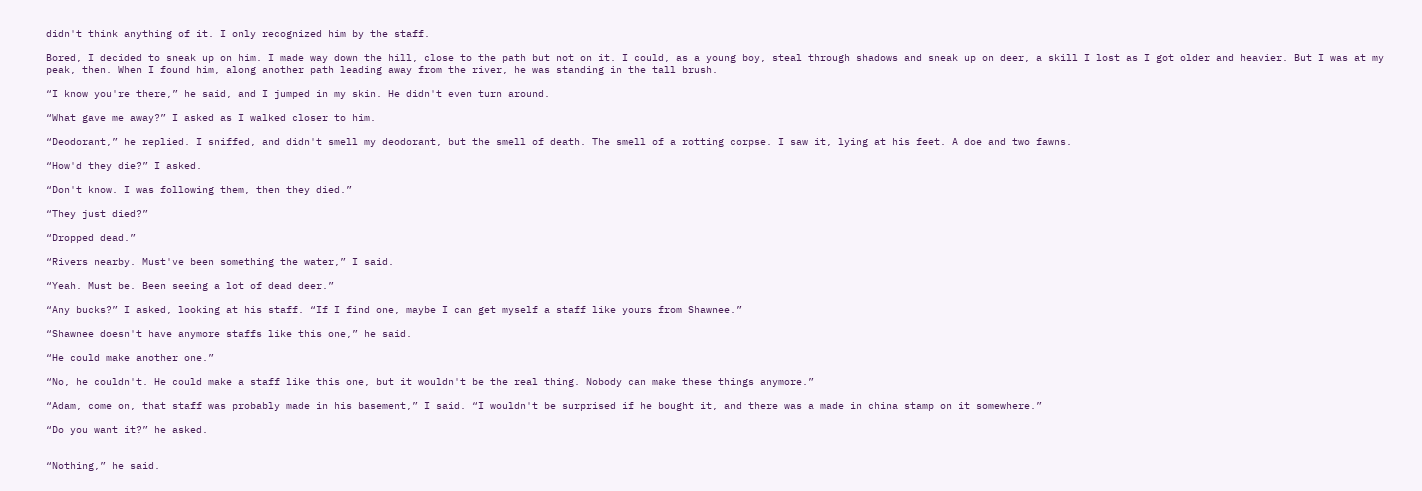didn't think anything of it. I only recognized him by the staff.

Bored, I decided to sneak up on him. I made way down the hill, close to the path but not on it. I could, as a young boy, steal through shadows and sneak up on deer, a skill I lost as I got older and heavier. But I was at my peak, then. When I found him, along another path leading away from the river, he was standing in the tall brush.

“I know you're there,” he said, and I jumped in my skin. He didn't even turn around.

“What gave me away?” I asked as I walked closer to him.

“Deodorant,” he replied. I sniffed, and didn't smell my deodorant, but the smell of death. The smell of a rotting corpse. I saw it, lying at his feet. A doe and two fawns.

“How'd they die?” I asked.

“Don't know. I was following them, then they died.”

“They just died?”

“Dropped dead.”

“Rivers nearby. Must've been something the water,” I said.

“Yeah. Must be. Been seeing a lot of dead deer.”

“Any bucks?” I asked, looking at his staff. “If I find one, maybe I can get myself a staff like yours from Shawnee.”

“Shawnee doesn't have anymore staffs like this one,” he said.

“He could make another one.”

“No, he couldn't. He could make a staff like this one, but it wouldn't be the real thing. Nobody can make these things anymore.”

“Adam, come on, that staff was probably made in his basement,” I said. “I wouldn't be surprised if he bought it, and there was a made in china stamp on it somewhere.”

“Do you want it?” he asked.


“Nothing,” he said.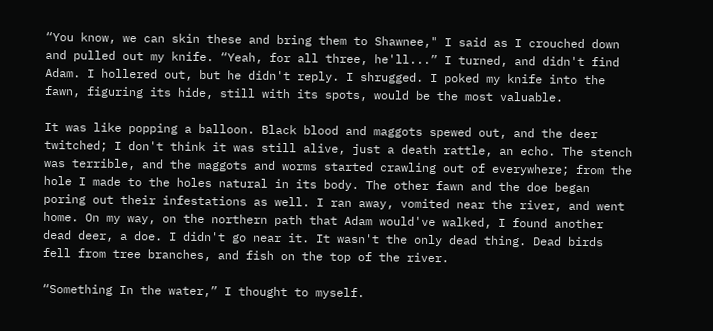“You know, we can skin these and bring them to Shawnee," I said as I crouched down and pulled out my knife. “Yeah, for all three, he'll...” I turned, and didn't find Adam. I hollered out, but he didn't reply. I shrugged. I poked my knife into the fawn, figuring its hide, still with its spots, would be the most valuable.

It was like popping a balloon. Black blood and maggots spewed out, and the deer twitched; I don't think it was still alive, just a death rattle, an echo. The stench was terrible, and the maggots and worms started crawling out of everywhere; from the hole I made to the holes natural in its body. The other fawn and the doe began poring out their infestations as well. I ran away, vomited near the river, and went home. On my way, on the northern path that Adam would've walked, I found another dead deer, a doe. I didn't go near it. It wasn't the only dead thing. Dead birds fell from tree branches, and fish on the top of the river.

“Something In the water,” I thought to myself.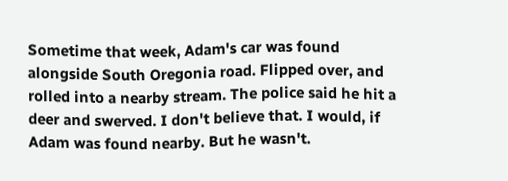Sometime that week, Adam's car was found alongside South Oregonia road. Flipped over, and rolled into a nearby stream. The police said he hit a deer and swerved. I don't believe that. I would, if Adam was found nearby. But he wasn't.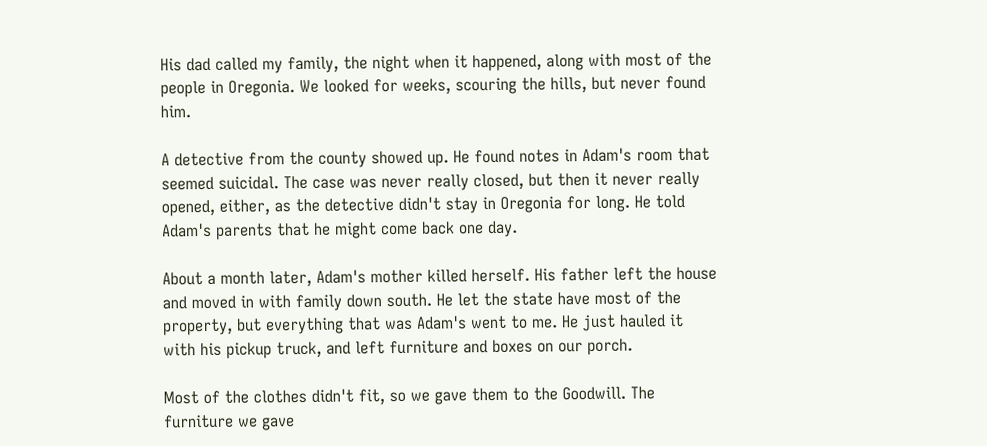His dad called my family, the night when it happened, along with most of the people in Oregonia. We looked for weeks, scouring the hills, but never found him.

A detective from the county showed up. He found notes in Adam's room that seemed suicidal. The case was never really closed, but then it never really opened, either, as the detective didn't stay in Oregonia for long. He told Adam's parents that he might come back one day.

About a month later, Adam's mother killed herself. His father left the house and moved in with family down south. He let the state have most of the property, but everything that was Adam's went to me. He just hauled it with his pickup truck, and left furniture and boxes on our porch.

Most of the clothes didn't fit, so we gave them to the Goodwill. The furniture we gave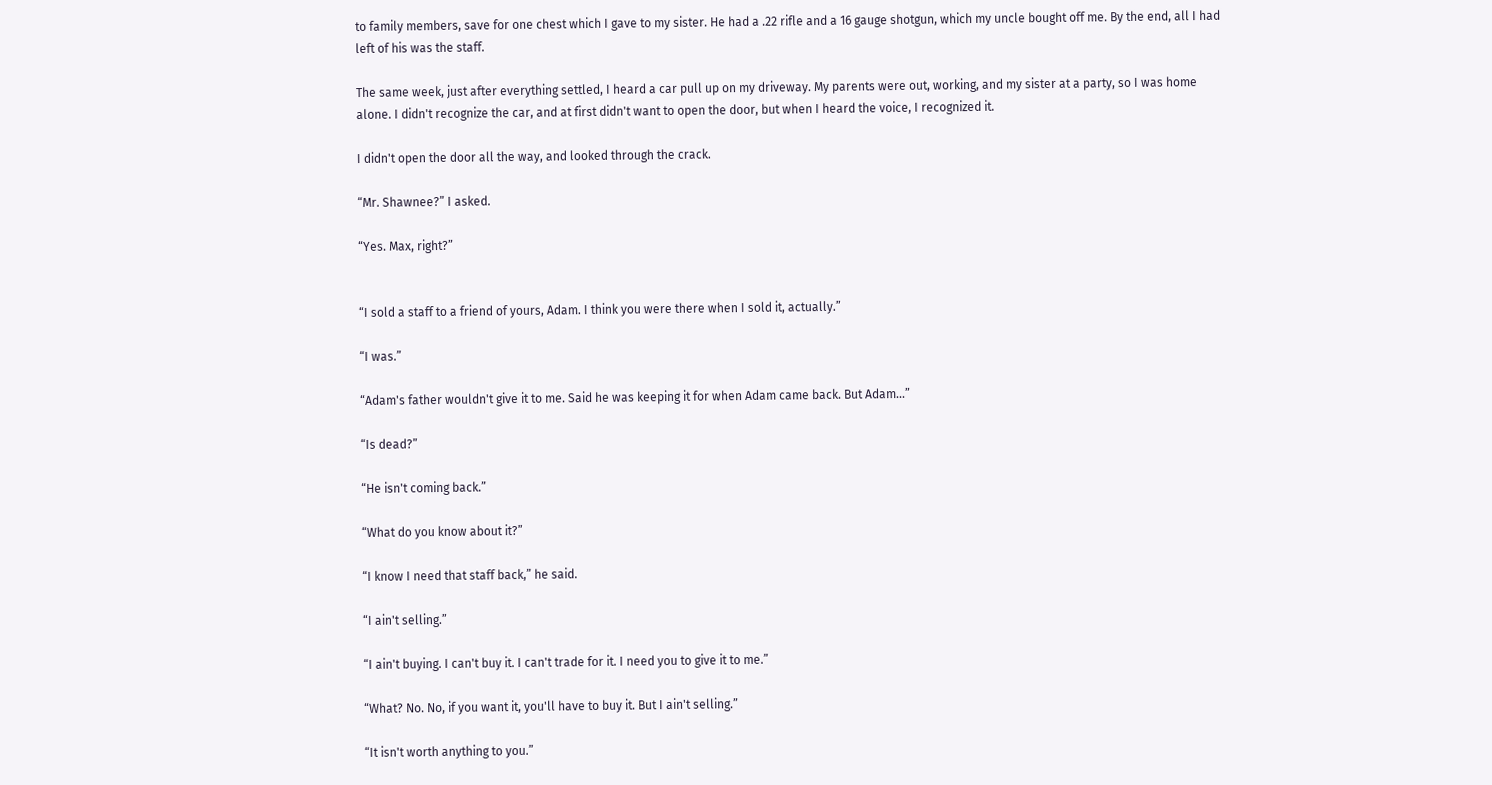to family members, save for one chest which I gave to my sister. He had a .22 rifle and a 16 gauge shotgun, which my uncle bought off me. By the end, all I had left of his was the staff.

The same week, just after everything settled, I heard a car pull up on my driveway. My parents were out, working, and my sister at a party, so I was home alone. I didn't recognize the car, and at first didn't want to open the door, but when I heard the voice, I recognized it.

I didn't open the door all the way, and looked through the crack.

“Mr. Shawnee?” I asked.

“Yes. Max, right?”


“I sold a staff to a friend of yours, Adam. I think you were there when I sold it, actually.”

“I was.”

“Adam's father wouldn't give it to me. Said he was keeping it for when Adam came back. But Adam...”

“Is dead?”

“He isn't coming back.”

“What do you know about it?”

“I know I need that staff back,” he said.

“I ain't selling.”

“I ain't buying. I can't buy it. I can't trade for it. I need you to give it to me.”

“What? No. No, if you want it, you'll have to buy it. But I ain't selling.”

“It isn't worth anything to you.”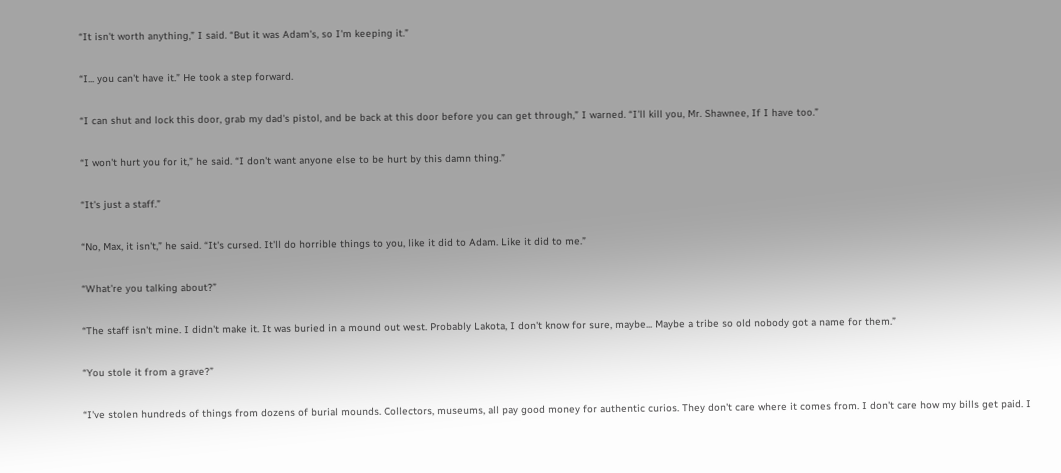“It isn't worth anything,” I said. “But it was Adam's, so I'm keeping it.”

“I... you can't have it.” He took a step forward.

“I can shut and lock this door, grab my dad's pistol, and be back at this door before you can get through,” I warned. “I'll kill you, Mr. Shawnee, If I have too.”

“I won't hurt you for it,” he said. “I don't want anyone else to be hurt by this damn thing.”

“It's just a staff.”

“No, Max, it isn't,” he said. “It's cursed. It'll do horrible things to you, like it did to Adam. Like it did to me.”

“What're you talking about?”

“The staff isn't mine. I didn't make it. It was buried in a mound out west. Probably Lakota, I don't know for sure, maybe... Maybe a tribe so old nobody got a name for them.”

“You stole it from a grave?”

“I've stolen hundreds of things from dozens of burial mounds. Collectors, museums, all pay good money for authentic curios. They don't care where it comes from. I don't care how my bills get paid. I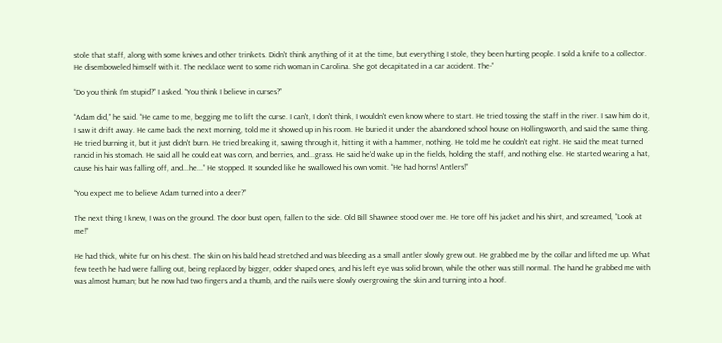stole that staff, along with some knives and other trinkets. Didn't think anything of it at the time, but everything I stole, they been hurting people. I sold a knife to a collector. He disemboweled himself with it. The necklace went to some rich woman in Carolina. She got decapitated in a car accident. The-”

“Do you think I'm stupid?” I asked. “You think I believe in curses?”

“Adam did,” he said. “He came to me, begging me to lift the curse. I can't, I don't think, I wouldn't even know where to start. He tried tossing the staff in the river. I saw him do it, I saw it drift away. He came back the next morning, told me it showed up in his room. He buried it under the abandoned school house on Hollingsworth, and said the same thing. He tried burning it, but it just didn't burn. He tried breaking it, sawing through it, hitting it with a hammer, nothing. He told me he couldn't eat right. He said the meat turned rancid in his stomach. He said all he could eat was corn, and berries, and...grass. He said he'd wake up in the fields, holding the staff, and nothing else. He started wearing a hat, cause his hair was falling off, and...he...” He stopped. It sounded like he swallowed his own vomit. “He had horns! Antlers!”

“You expect me to believe Adam turned into a deer?”

The next thing I knew, I was on the ground. The door bust open, fallen to the side. Old Bill Shawnee stood over me. He tore off his jacket and his shirt, and screamed, “Look at me!”

He had thick, white fur on his chest. The skin on his bald head stretched and was bleeding as a small antler slowly grew out. He grabbed me by the collar and lifted me up. What few teeth he had were falling out, being replaced by bigger, odder shaped ones, and his left eye was solid brown, while the other was still normal. The hand he grabbed me with was almost human; but he now had two fingers and a thumb, and the nails were slowly overgrowing the skin and turning into a hoof.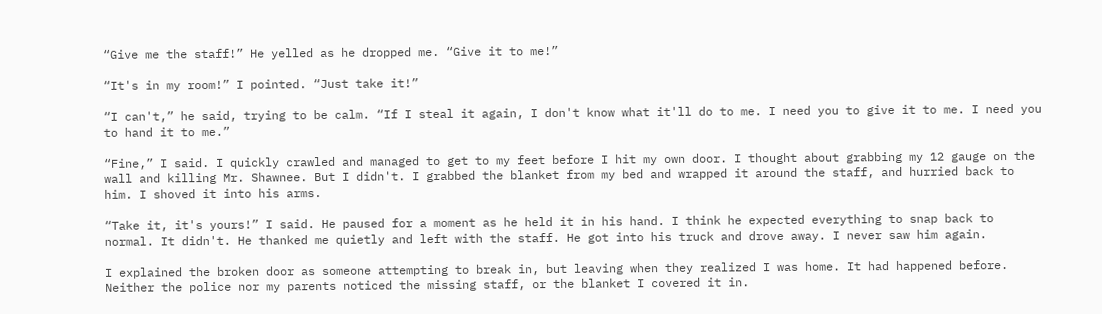“Give me the staff!” He yelled as he dropped me. “Give it to me!”

“It's in my room!” I pointed. “Just take it!”

“I can't,” he said, trying to be calm. “If I steal it again, I don't know what it'll do to me. I need you to give it to me. I need you to hand it to me.”

“Fine,” I said. I quickly crawled and managed to get to my feet before I hit my own door. I thought about grabbing my 12 gauge on the wall and killing Mr. Shawnee. But I didn't. I grabbed the blanket from my bed and wrapped it around the staff, and hurried back to him. I shoved it into his arms.

“Take it, it's yours!” I said. He paused for a moment as he held it in his hand. I think he expected everything to snap back to normal. It didn't. He thanked me quietly and left with the staff. He got into his truck and drove away. I never saw him again.

I explained the broken door as someone attempting to break in, but leaving when they realized I was home. It had happened before. Neither the police nor my parents noticed the missing staff, or the blanket I covered it in.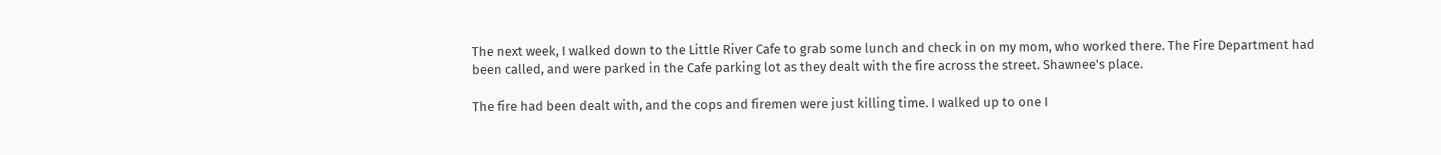The next week, I walked down to the Little River Cafe to grab some lunch and check in on my mom, who worked there. The Fire Department had been called, and were parked in the Cafe parking lot as they dealt with the fire across the street. Shawnee's place.

The fire had been dealt with, and the cops and firemen were just killing time. I walked up to one I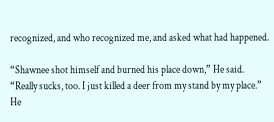recognized, and who recognized me, and asked what had happened.

“Shawnee shot himself and burned his place down,” He said. “Really sucks, too. I just killed a deer from my stand by my place.” He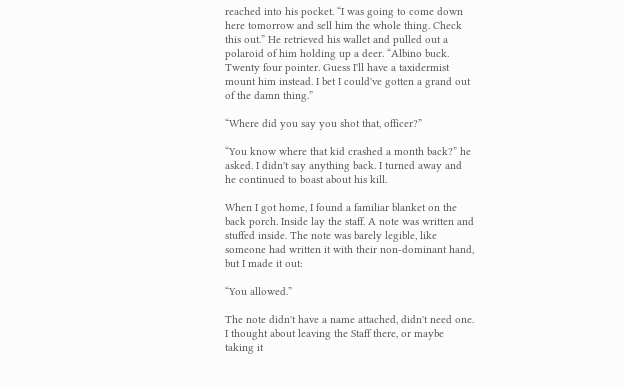reached into his pocket. “I was going to come down here tomorrow and sell him the whole thing. Check this out.” He retrieved his wallet and pulled out a polaroid of him holding up a deer. “Albino buck. Twenty four pointer. Guess I'll have a taxidermist mount him instead. I bet I could've gotten a grand out of the damn thing.”

“Where did you say you shot that, officer?”

“You know where that kid crashed a month back?” he asked. I didn't say anything back. I turned away and he continued to boast about his kill.

When I got home, I found a familiar blanket on the back porch. Inside lay the staff. A note was written and stuffed inside. The note was barely legible, like someone had written it with their non-dominant hand, but I made it out:

“You allowed.”

The note didn't have a name attached, didn't need one. I thought about leaving the Staff there, or maybe taking it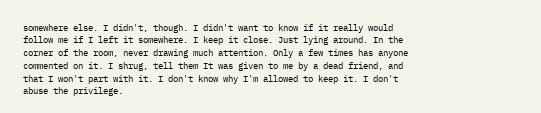somewhere else. I didn't, though. I didn't want to know if it really would follow me if I left it somewhere. I keep it close. Just lying around. In the corner of the room, never drawing much attention. Only a few times has anyone commented on it. I shrug, tell them It was given to me by a dead friend, and that I won't part with it. I don't know why I'm allowed to keep it. I don't abuse the privilege.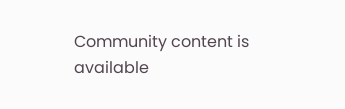Community content is available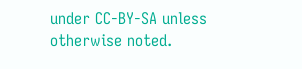under CC-BY-SA unless otherwise noted.